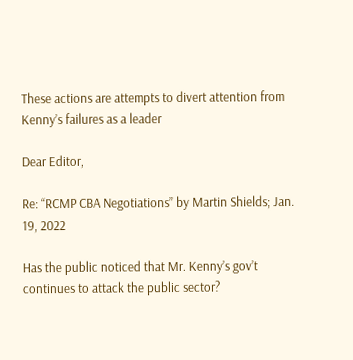These actions are attempts to divert attention from Kenny’s failures as a leader

Dear Editor,

Re: “RCMP CBA Negotiations” by Martin Shields; Jan. 19, 2022

Has the public noticed that Mr. Kenny’s gov’t continues to attack the public sector?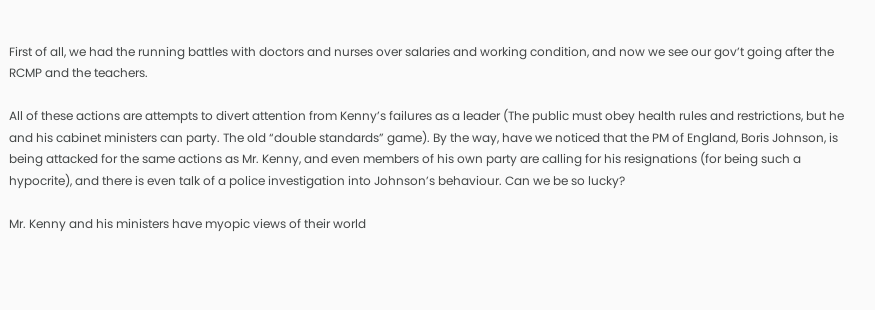First of all, we had the running battles with doctors and nurses over salaries and working condition, and now we see our gov’t going after the RCMP and the teachers.

All of these actions are attempts to divert attention from Kenny’s failures as a leader (The public must obey health rules and restrictions, but he and his cabinet ministers can party. The old “double standards” game). By the way, have we noticed that the PM of England, Boris Johnson, is being attacked for the same actions as Mr. Kenny, and even members of his own party are calling for his resignations (for being such a hypocrite), and there is even talk of a police investigation into Johnson’s behaviour. Can we be so lucky?

Mr. Kenny and his ministers have myopic views of their world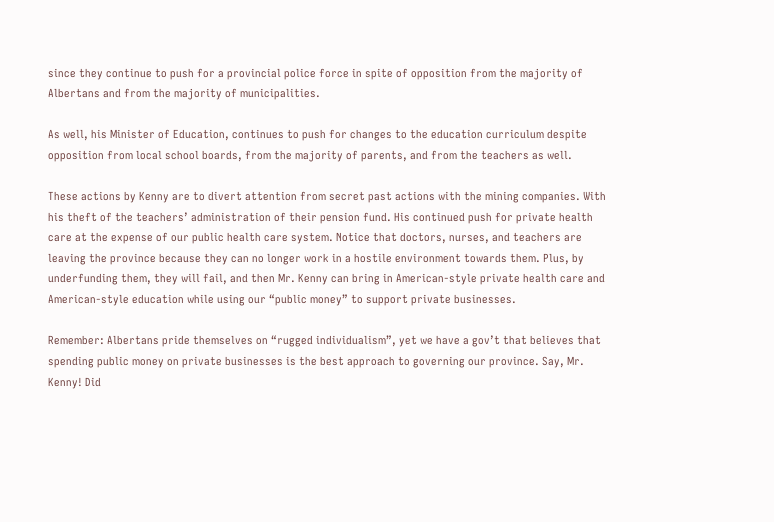since they continue to push for a provincial police force in spite of opposition from the majority of Albertans and from the majority of municipalities.

As well, his Minister of Education, continues to push for changes to the education curriculum despite opposition from local school boards, from the majority of parents, and from the teachers as well.

These actions by Kenny are to divert attention from secret past actions with the mining companies. With his theft of the teachers’ administration of their pension fund. His continued push for private health care at the expense of our public health care system. Notice that doctors, nurses, and teachers are leaving the province because they can no longer work in a hostile environment towards them. Plus, by underfunding them, they will fail, and then Mr. Kenny can bring in American-style private health care and American-style education while using our “public money” to support private businesses.

Remember: Albertans pride themselves on “rugged individualism”, yet we have a gov’t that believes that spending public money on private businesses is the best approach to governing our province. Say, Mr. Kenny! Did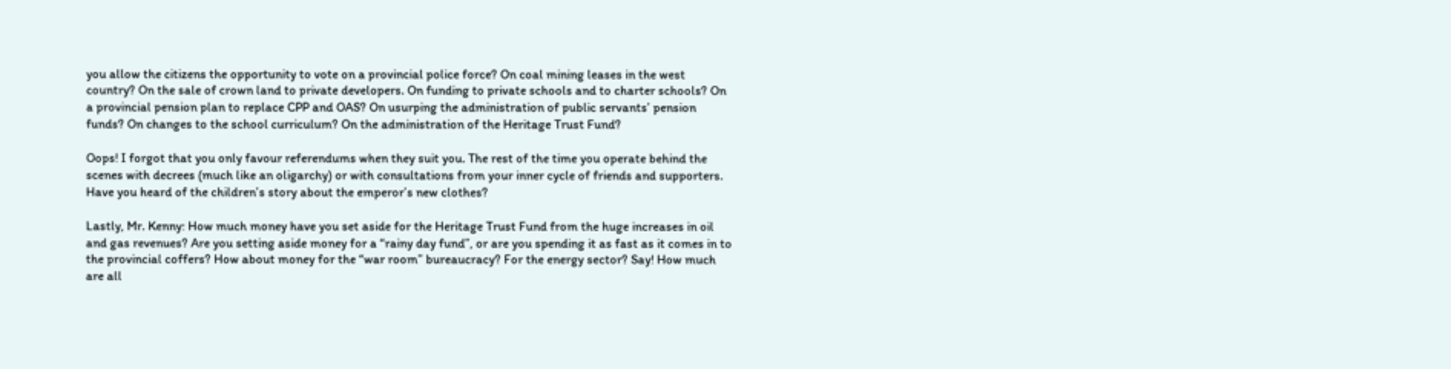you allow the citizens the opportunity to vote on a provincial police force? On coal mining leases in the west country? On the sale of crown land to private developers. On funding to private schools and to charter schools? On a provincial pension plan to replace CPP and OAS? On usurping the administration of public servants’ pension funds? On changes to the school curriculum? On the administration of the Heritage Trust Fund?

Oops! I forgot that you only favour referendums when they suit you. The rest of the time you operate behind the scenes with decrees (much like an oligarchy) or with consultations from your inner cycle of friends and supporters. Have you heard of the children’s story about the emperor’s new clothes?

Lastly, Mr. Kenny: How much money have you set aside for the Heritage Trust Fund from the huge increases in oil and gas revenues? Are you setting aside money for a “rainy day fund”, or are you spending it as fast as it comes in to the provincial coffers? How about money for the “war room” bureaucracy? For the energy sector? Say! How much are all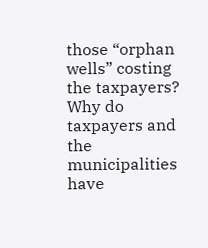those “orphan wells” costing the taxpayers? Why do taxpayers and the municipalities have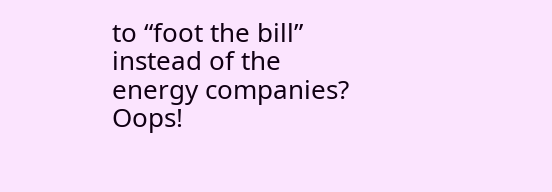to “foot the bill” instead of the energy companies? Oops!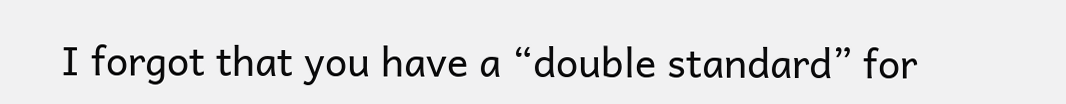I forgot that you have a “double standard” for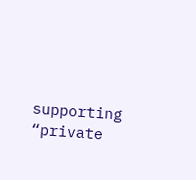supporting “private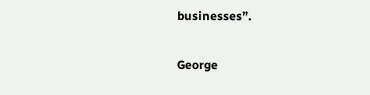businesses”.

George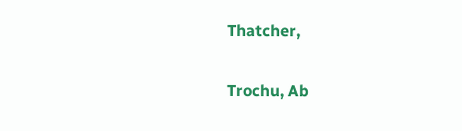Thatcher,

Trochu, Ab